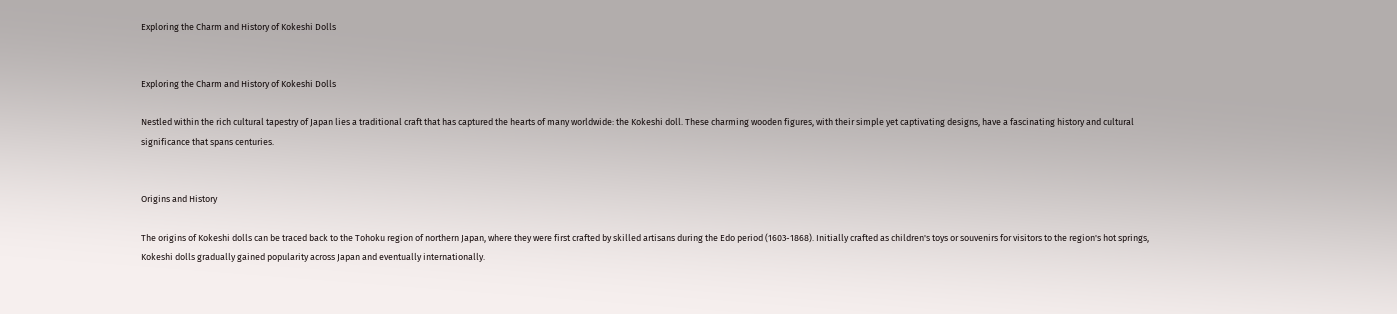Exploring the Charm and History of Kokeshi Dolls


Exploring the Charm and History of Kokeshi Dolls

Nestled within the rich cultural tapestry of Japan lies a traditional craft that has captured the hearts of many worldwide: the Kokeshi doll. These charming wooden figures, with their simple yet captivating designs, have a fascinating history and cultural significance that spans centuries.


Origins and History

The origins of Kokeshi dolls can be traced back to the Tohoku region of northern Japan, where they were first crafted by skilled artisans during the Edo period (1603-1868). Initially crafted as children's toys or souvenirs for visitors to the region's hot springs, Kokeshi dolls gradually gained popularity across Japan and eventually internationally.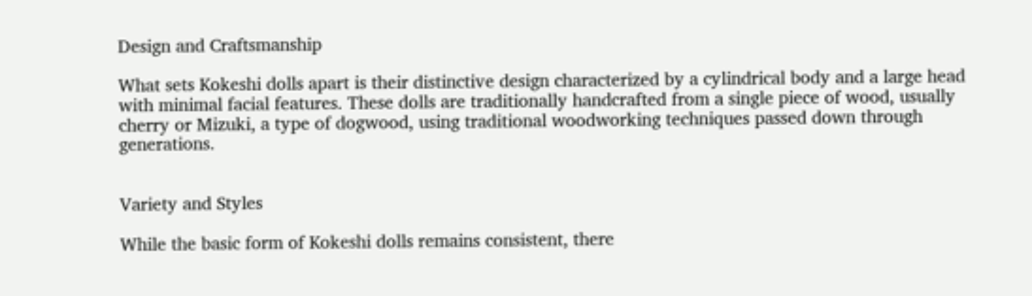Design and Craftsmanship

What sets Kokeshi dolls apart is their distinctive design characterized by a cylindrical body and a large head with minimal facial features. These dolls are traditionally handcrafted from a single piece of wood, usually cherry or Mizuki, a type of dogwood, using traditional woodworking techniques passed down through generations.


Variety and Styles

While the basic form of Kokeshi dolls remains consistent, there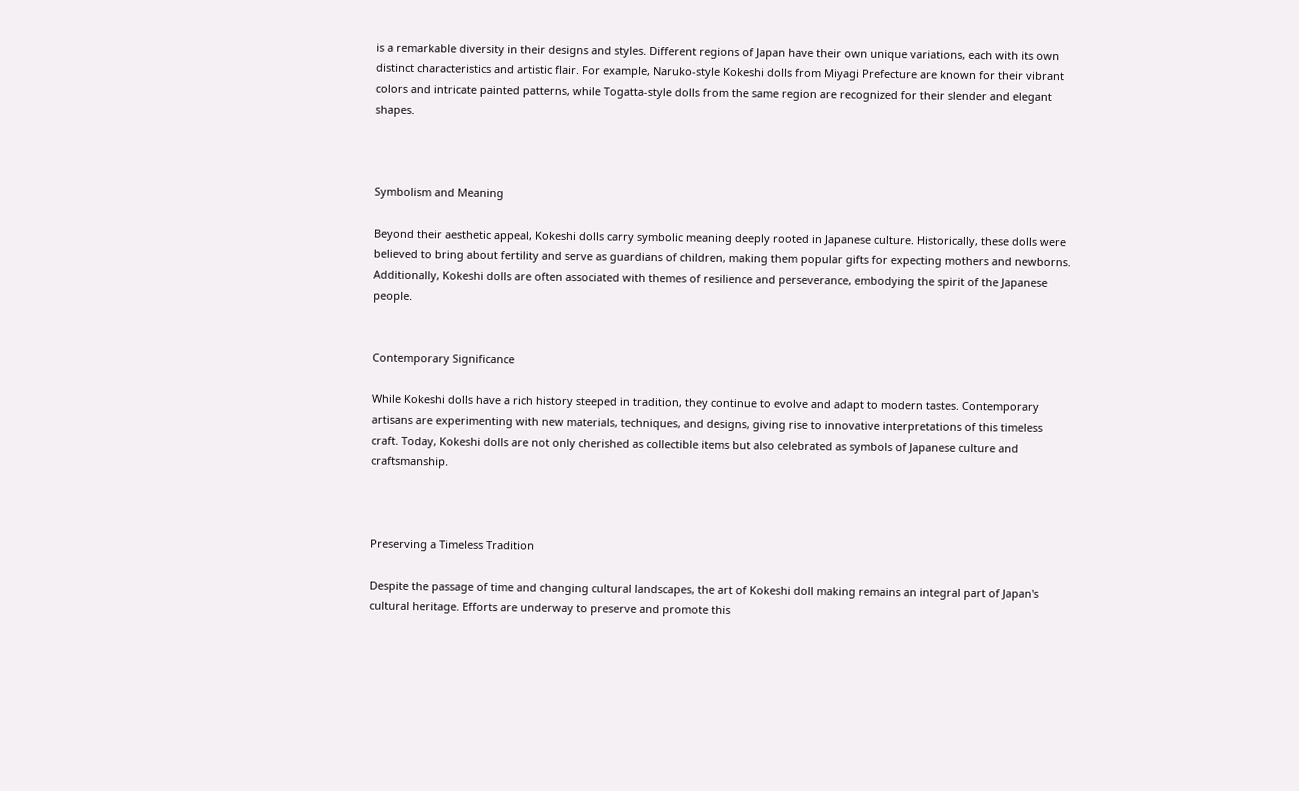is a remarkable diversity in their designs and styles. Different regions of Japan have their own unique variations, each with its own distinct characteristics and artistic flair. For example, Naruko-style Kokeshi dolls from Miyagi Prefecture are known for their vibrant colors and intricate painted patterns, while Togatta-style dolls from the same region are recognized for their slender and elegant shapes.



Symbolism and Meaning

Beyond their aesthetic appeal, Kokeshi dolls carry symbolic meaning deeply rooted in Japanese culture. Historically, these dolls were believed to bring about fertility and serve as guardians of children, making them popular gifts for expecting mothers and newborns. Additionally, Kokeshi dolls are often associated with themes of resilience and perseverance, embodying the spirit of the Japanese people.


Contemporary Significance

While Kokeshi dolls have a rich history steeped in tradition, they continue to evolve and adapt to modern tastes. Contemporary artisans are experimenting with new materials, techniques, and designs, giving rise to innovative interpretations of this timeless craft. Today, Kokeshi dolls are not only cherished as collectible items but also celebrated as symbols of Japanese culture and craftsmanship.



Preserving a Timeless Tradition

Despite the passage of time and changing cultural landscapes, the art of Kokeshi doll making remains an integral part of Japan's cultural heritage. Efforts are underway to preserve and promote this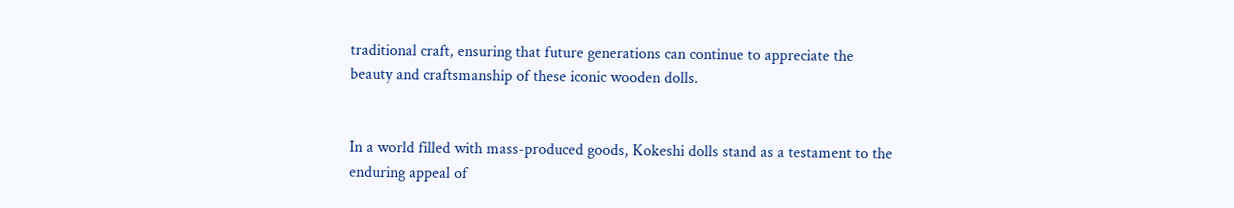traditional craft, ensuring that future generations can continue to appreciate the beauty and craftsmanship of these iconic wooden dolls.


In a world filled with mass-produced goods, Kokeshi dolls stand as a testament to the enduring appeal of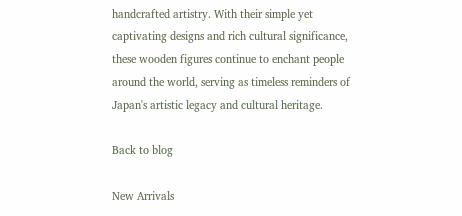handcrafted artistry. With their simple yet captivating designs and rich cultural significance, these wooden figures continue to enchant people around the world, serving as timeless reminders of Japan's artistic legacy and cultural heritage.

Back to blog

New Arrivals